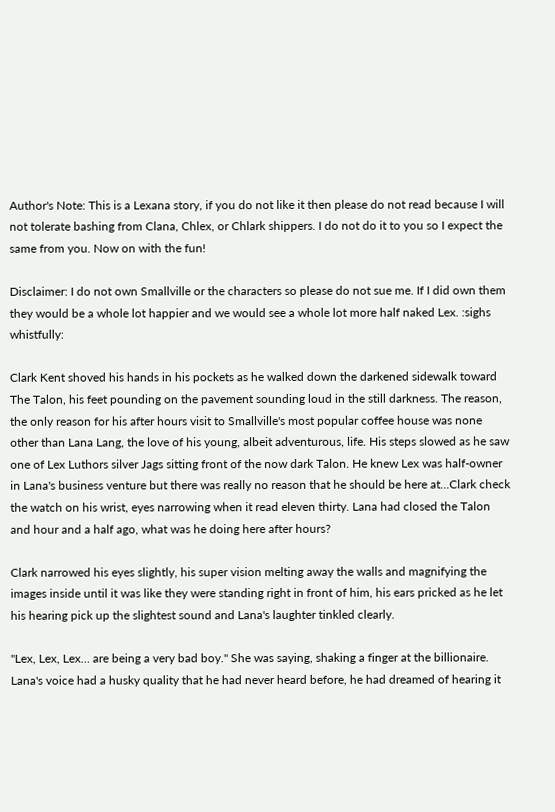Author's Note: This is a Lexana story, if you do not like it then please do not read because I will not tolerate bashing from Clana, Chlex, or Chlark shippers. I do not do it to you so I expect the same from you. Now on with the fun!

Disclaimer: I do not own Smallville or the characters so please do not sue me. If I did own them they would be a whole lot happier and we would see a whole lot more half naked Lex. :sighs whistfully:

Clark Kent shoved his hands in his pockets as he walked down the darkened sidewalk toward The Talon, his feet pounding on the pavement sounding loud in the still darkness. The reason, the only reason for his after hours visit to Smallville's most popular coffee house was none other than Lana Lang, the love of his young, albeit adventurous, life. His steps slowed as he saw one of Lex Luthors silver Jags sitting front of the now dark Talon. He knew Lex was half-owner in Lana's business venture but there was really no reason that he should be here at…Clark check the watch on his wrist, eyes narrowing when it read eleven thirty. Lana had closed the Talon and hour and a half ago, what was he doing here after hours?

Clark narrowed his eyes slightly, his super vision melting away the walls and magnifying the images inside until it was like they were standing right in front of him, his ears pricked as he let his hearing pick up the slightest sound and Lana's laughter tinkled clearly.

"Lex, Lex, Lex… are being a very bad boy." She was saying, shaking a finger at the billionaire. Lana's voice had a husky quality that he had never heard before, he had dreamed of hearing it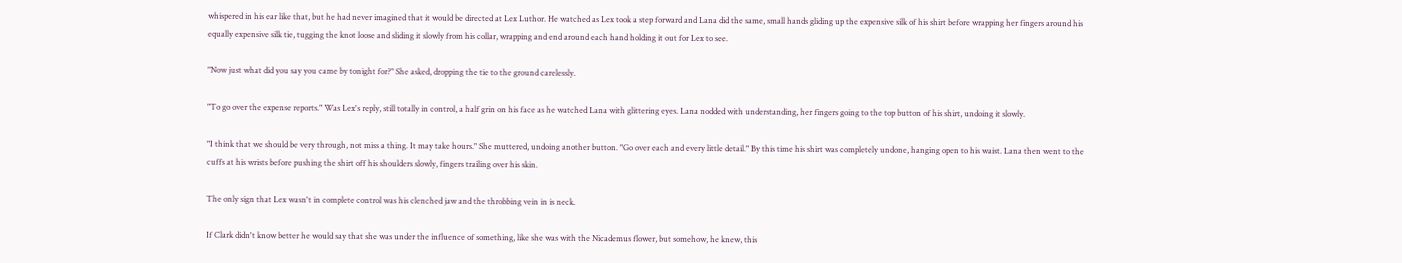whispered in his ear like that, but he had never imagined that it would be directed at Lex Luthor. He watched as Lex took a step forward and Lana did the same, small hands gliding up the expensive silk of his shirt before wrapping her fingers around his equally expensive silk tie, tugging the knot loose and sliding it slowly from his collar, wrapping and end around each hand holding it out for Lex to see.

"Now just what did you say you came by tonight for?" She asked, dropping the tie to the ground carelessly.

"To go over the expense reports." Was Lex's reply, still totally in control, a half grin on his face as he watched Lana with glittering eyes. Lana nodded with understanding, her fingers going to the top button of his shirt, undoing it slowly.

"I think that we should be very through, not miss a thing. It may take hours." She muttered, undoing another button. "Go over each and every little detail." By this time his shirt was completely undone, hanging open to his waist. Lana then went to the cuffs at his wrists before pushing the shirt off his shoulders slowly, fingers trailing over his skin.

The only sign that Lex wasn't in complete control was his clenched jaw and the throbbing vein in is neck.

If Clark didn't know better he would say that she was under the influence of something, like she was with the Nicademus flower, but somehow, he knew, this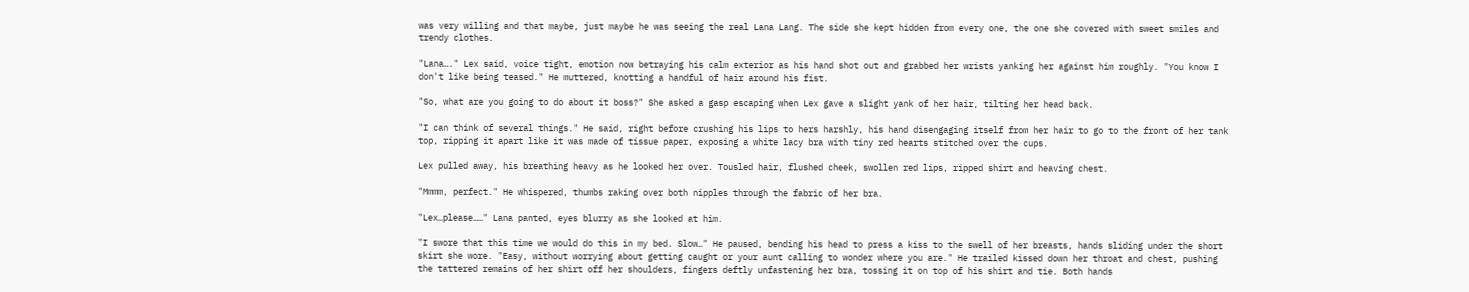was very willing and that maybe, just maybe he was seeing the real Lana Lang. The side she kept hidden from every one, the one she covered with sweet smiles and trendy clothes.

"Lana…." Lex said, voice tight, emotion now betraying his calm exterior as his hand shot out and grabbed her wrists yanking her against him roughly. "You know I don't like being teased." He muttered, knotting a handful of hair around his fist.

"So, what are you going to do about it boss?" She asked a gasp escaping when Lex gave a slight yank of her hair, tilting her head back.

"I can think of several things." He said, right before crushing his lips to hers harshly, his hand disengaging itself from her hair to go to the front of her tank top, ripping it apart like it was made of tissue paper, exposing a white lacy bra with tiny red hearts stitched over the cups.

Lex pulled away, his breathing heavy as he looked her over. Tousled hair, flushed cheek, swollen red lips, ripped shirt and heaving chest.

"Mmmm, perfect." He whispered, thumbs raking over both nipples through the fabric of her bra.

"Lex…please……" Lana panted, eyes blurry as she looked at him.

"I swore that this time we would do this in my bed. Slow…" He paused, bending his head to press a kiss to the swell of her breasts, hands sliding under the short skirt she wore. "Easy, without worrying about getting caught or your aunt calling to wonder where you are." He trailed kissed down her throat and chest, pushing the tattered remains of her shirt off her shoulders, fingers deftly unfastening her bra, tossing it on top of his shirt and tie. Both hands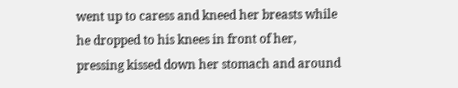went up to caress and kneed her breasts while he dropped to his knees in front of her, pressing kissed down her stomach and around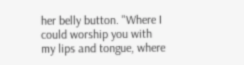her belly button. "Where I could worship you with my lips and tongue, where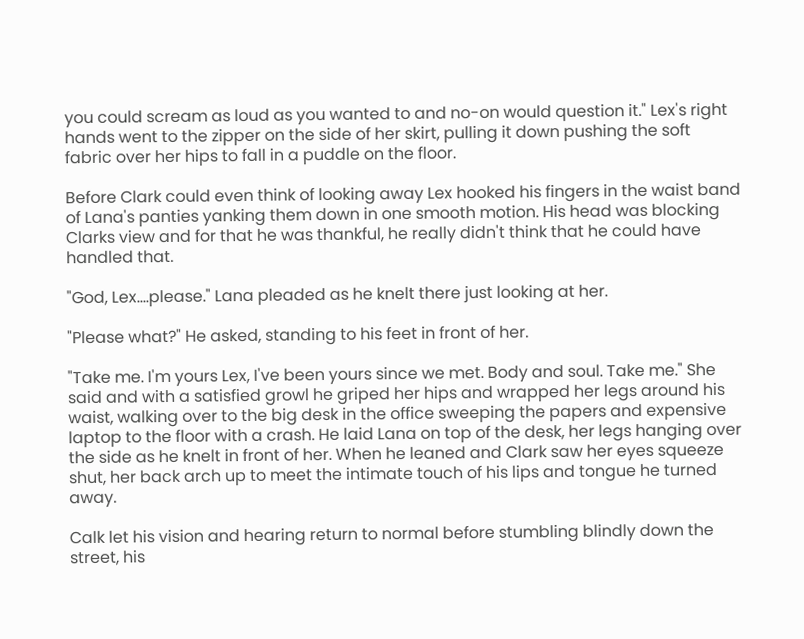you could scream as loud as you wanted to and no-on would question it." Lex's right hands went to the zipper on the side of her skirt, pulling it down pushing the soft fabric over her hips to fall in a puddle on the floor.

Before Clark could even think of looking away Lex hooked his fingers in the waist band of Lana's panties yanking them down in one smooth motion. His head was blocking Clarks view and for that he was thankful, he really didn't think that he could have handled that.

"God, Lex….please." Lana pleaded as he knelt there just looking at her.

"Please what?" He asked, standing to his feet in front of her.

"Take me. I'm yours Lex, I've been yours since we met. Body and soul. Take me." She said and with a satisfied growl he griped her hips and wrapped her legs around his waist, walking over to the big desk in the office sweeping the papers and expensive laptop to the floor with a crash. He laid Lana on top of the desk, her legs hanging over the side as he knelt in front of her. When he leaned and Clark saw her eyes squeeze shut, her back arch up to meet the intimate touch of his lips and tongue he turned away.

Calk let his vision and hearing return to normal before stumbling blindly down the street, his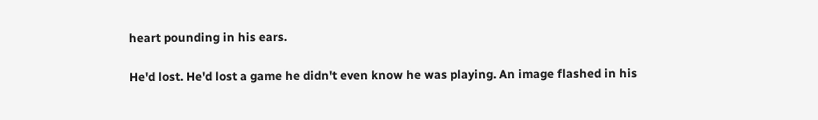heart pounding in his ears.

He'd lost. He'd lost a game he didn't even know he was playing. An image flashed in his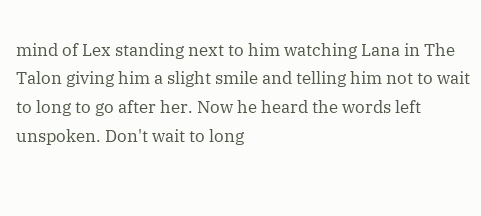mind of Lex standing next to him watching Lana in The Talon giving him a slight smile and telling him not to wait to long to go after her. Now he heard the words left unspoken. Don't wait to long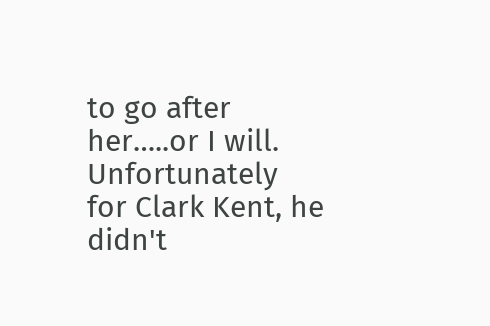to go after her…..or I will. Unfortunately for Clark Kent, he didn't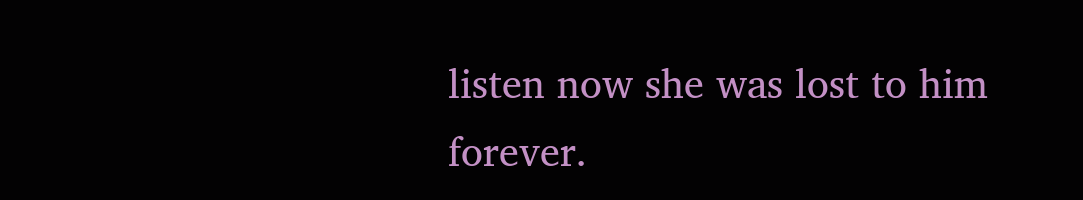listen now she was lost to him forever.